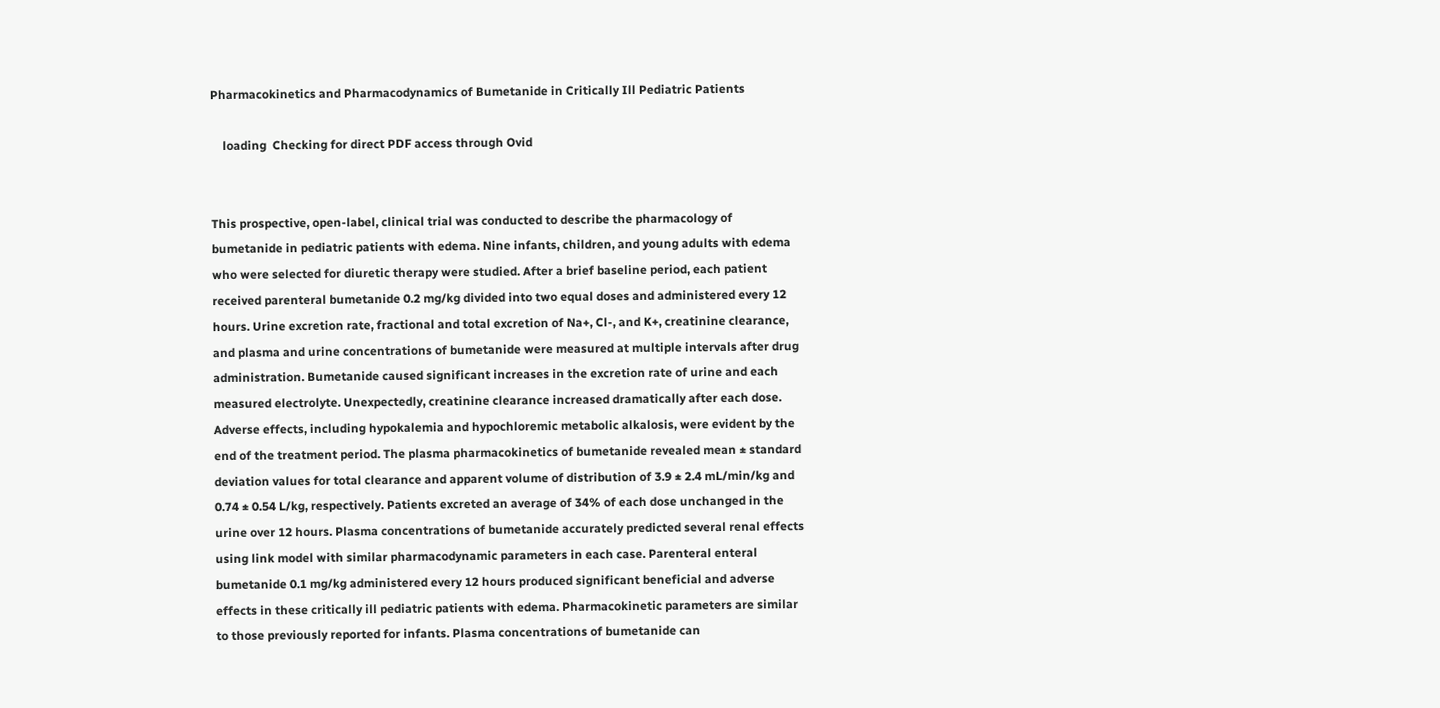Pharmacokinetics and Pharmacodynamics of Bumetanide in Critically Ill Pediatric Patients

    loading  Checking for direct PDF access through Ovid


This prospective, open-label, clinical trial was conducted to describe the pharmacology of bumetanide in pediatric patients with edema. Nine infants, children, and young adults with edema who were selected for diuretic therapy were studied. After a brief baseline period, each patient received parenteral bumetanide 0.2 mg/kg divided into two equal doses and administered every 12 hours. Urine excretion rate, fractional and total excretion of Na+, Cl-, and K+, creatinine clearance, and plasma and urine concentrations of bumetanide were measured at multiple intervals after drug administration. Bumetanide caused significant increases in the excretion rate of urine and each measured electrolyte. Unexpectedly, creatinine clearance increased dramatically after each dose. Adverse effects, including hypokalemia and hypochloremic metabolic alkalosis, were evident by the end of the treatment period. The plasma pharmacokinetics of bumetanide revealed mean ± standard deviation values for total clearance and apparent volume of distribution of 3.9 ± 2.4 mL/min/kg and 0.74 ± 0.54 L/kg, respectively. Patients excreted an average of 34% of each dose unchanged in the urine over 12 hours. Plasma concentrations of bumetanide accurately predicted several renal effects using link model with similar pharmacodynamic parameters in each case. Parenteral enteral bumetanide 0.1 mg/kg administered every 12 hours produced significant beneficial and adverse effects in these critically ill pediatric patients with edema. Pharmacokinetic parameters are similar to those previously reported for infants. Plasma concentrations of bumetanide can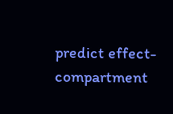predict effect-compartment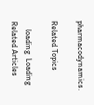pharmacodynamics.

Related Topics

    loading  Loading Related Articles